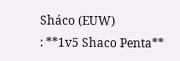Sháco (EUW)
: **1v5 Shaco Penta**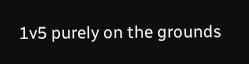1v5 purely on the grounds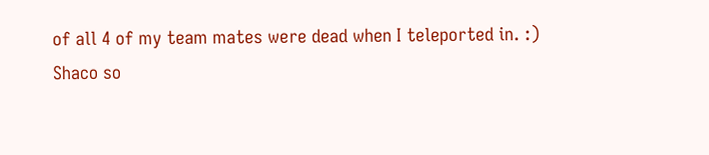of all 4 of my team mates were dead when I teleported in. :)
Shaco so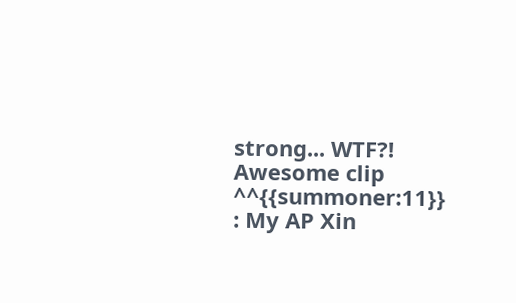strong... WTF?! Awesome clip ^^{{summoner:11}}
: My AP Xin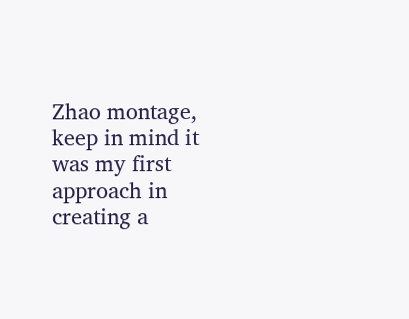Zhao montage, keep in mind it was my first approach in creating a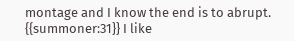montage and I know the end is to abrupt.
{{summoner:31}} I like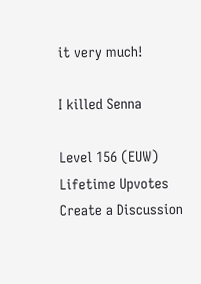it very much!

I killed Senna

Level 156 (EUW)
Lifetime Upvotes
Create a Discussion